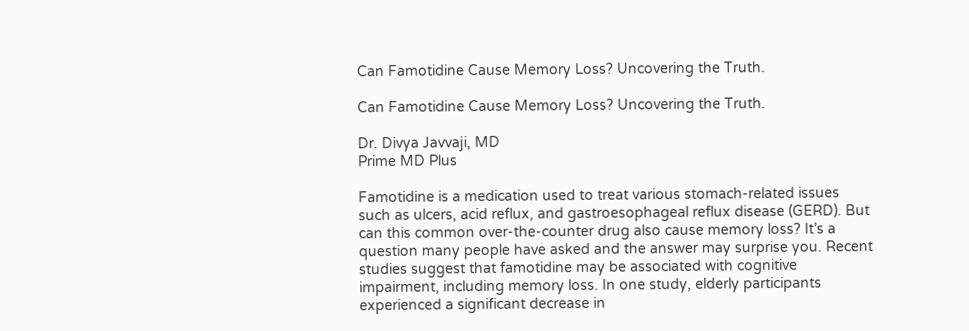Can Famotidine Cause Memory Loss? Uncovering the Truth.

Can Famotidine Cause Memory Loss? Uncovering the Truth.

Dr. Divya Javvaji, MD
Prime MD Plus

Famotidine is a medication used to treat various stomach-related issues such as ulcers, acid reflux, and gastroesophageal reflux disease (GERD). But can this common over-the-counter drug also cause memory loss? It’s a question many people have asked and the answer may surprise you. Recent studies suggest that famotidine may be associated with cognitive impairment, including memory loss. In one study, elderly participants experienced a significant decrease in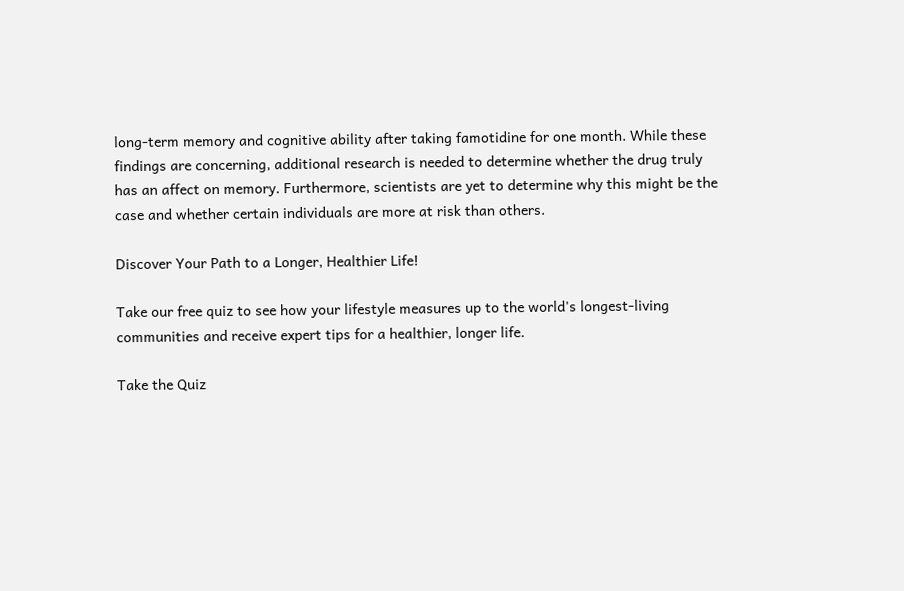long-term memory and cognitive ability after taking famotidine for one month. While these findings are concerning, additional research is needed to determine whether the drug truly has an affect on memory. Furthermore, scientists are yet to determine why this might be the case and whether certain individuals are more at risk than others.

Discover Your Path to a Longer, Healthier Life!

Take our free quiz to see how your lifestyle measures up to the world's longest-living communities and receive expert tips for a healthier, longer life.

Take the Quiz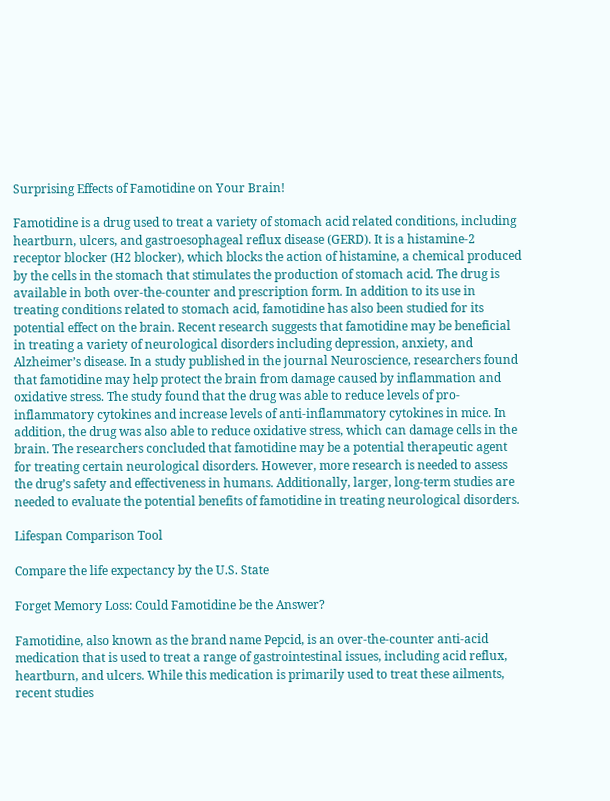Surprising Effects of Famotidine on Your Brain!

Famotidine is a drug used to treat a variety of stomach acid related conditions, including heartburn, ulcers, and gastroesophageal reflux disease (GERD). It is a histamine-2 receptor blocker (H2 blocker), which blocks the action of histamine, a chemical produced by the cells in the stomach that stimulates the production of stomach acid. The drug is available in both over-the-counter and prescription form. In addition to its use in treating conditions related to stomach acid, famotidine has also been studied for its potential effect on the brain. Recent research suggests that famotidine may be beneficial in treating a variety of neurological disorders including depression, anxiety, and Alzheimer’s disease. In a study published in the journal Neuroscience, researchers found that famotidine may help protect the brain from damage caused by inflammation and oxidative stress. The study found that the drug was able to reduce levels of pro-inflammatory cytokines and increase levels of anti-inflammatory cytokines in mice. In addition, the drug was also able to reduce oxidative stress, which can damage cells in the brain. The researchers concluded that famotidine may be a potential therapeutic agent for treating certain neurological disorders. However, more research is needed to assess the drug’s safety and effectiveness in humans. Additionally, larger, long-term studies are needed to evaluate the potential benefits of famotidine in treating neurological disorders.

Lifespan Comparison Tool

Compare the life expectancy by the U.S. State

Forget Memory Loss: Could Famotidine be the Answer?

Famotidine, also known as the brand name Pepcid, is an over-the-counter anti-acid medication that is used to treat a range of gastrointestinal issues, including acid reflux, heartburn, and ulcers. While this medication is primarily used to treat these ailments, recent studies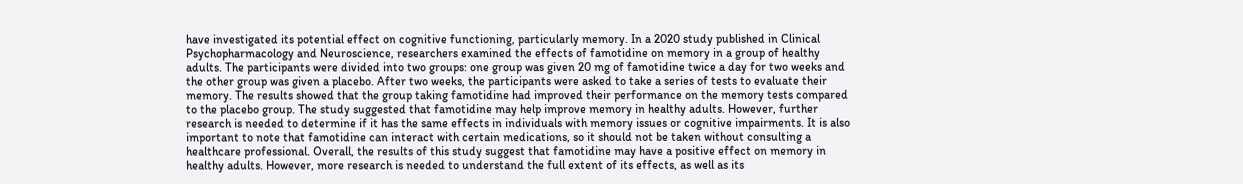have investigated its potential effect on cognitive functioning, particularly memory. In a 2020 study published in Clinical Psychopharmacology and Neuroscience, researchers examined the effects of famotidine on memory in a group of healthy adults. The participants were divided into two groups: one group was given 20 mg of famotidine twice a day for two weeks and the other group was given a placebo. After two weeks, the participants were asked to take a series of tests to evaluate their memory. The results showed that the group taking famotidine had improved their performance on the memory tests compared to the placebo group. The study suggested that famotidine may help improve memory in healthy adults. However, further research is needed to determine if it has the same effects in individuals with memory issues or cognitive impairments. It is also important to note that famotidine can interact with certain medications, so it should not be taken without consulting a healthcare professional. Overall, the results of this study suggest that famotidine may have a positive effect on memory in healthy adults. However, more research is needed to understand the full extent of its effects, as well as its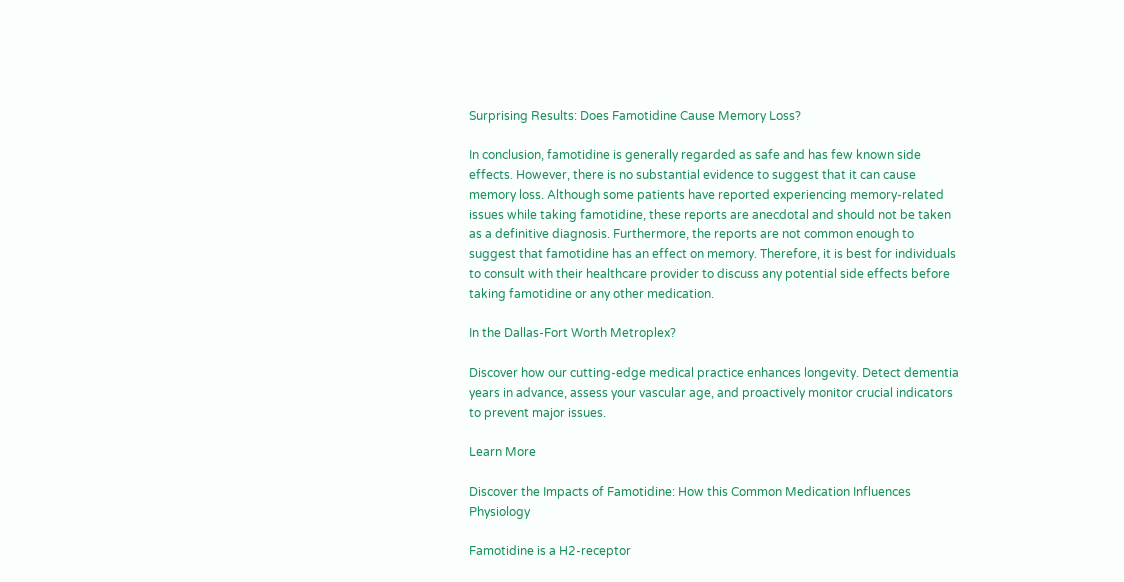Surprising Results: Does Famotidine Cause Memory Loss?

In conclusion, famotidine is generally regarded as safe and has few known side effects. However, there is no substantial evidence to suggest that it can cause memory loss. Although some patients have reported experiencing memory-related issues while taking famotidine, these reports are anecdotal and should not be taken as a definitive diagnosis. Furthermore, the reports are not common enough to suggest that famotidine has an effect on memory. Therefore, it is best for individuals to consult with their healthcare provider to discuss any potential side effects before taking famotidine or any other medication.

In the Dallas-Fort Worth Metroplex?

Discover how our cutting-edge medical practice enhances longevity. Detect dementia years in advance, assess your vascular age, and proactively monitor crucial indicators to prevent major issues.

Learn More

Discover the Impacts of Famotidine: How this Common Medication Influences Physiology

Famotidine is a H2-receptor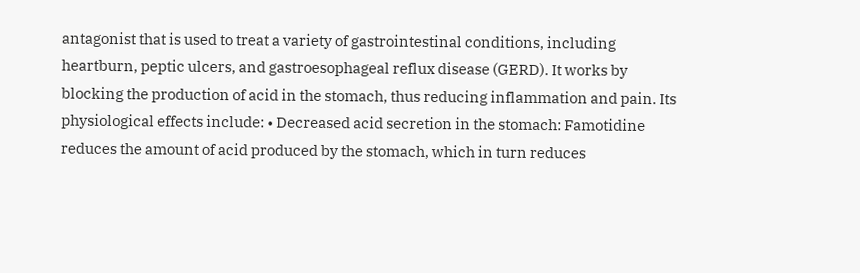antagonist that is used to treat a variety of gastrointestinal conditions, including heartburn, peptic ulcers, and gastroesophageal reflux disease (GERD). It works by blocking the production of acid in the stomach, thus reducing inflammation and pain. Its physiological effects include: • Decreased acid secretion in the stomach: Famotidine reduces the amount of acid produced by the stomach, which in turn reduces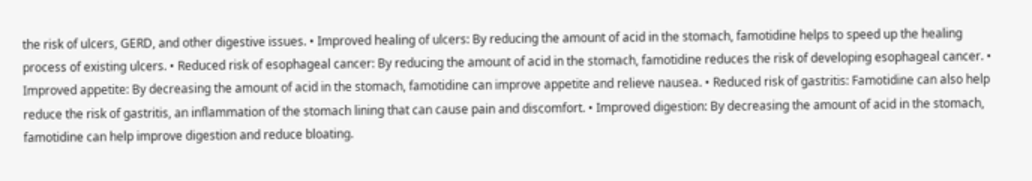the risk of ulcers, GERD, and other digestive issues. • Improved healing of ulcers: By reducing the amount of acid in the stomach, famotidine helps to speed up the healing process of existing ulcers. • Reduced risk of esophageal cancer: By reducing the amount of acid in the stomach, famotidine reduces the risk of developing esophageal cancer. • Improved appetite: By decreasing the amount of acid in the stomach, famotidine can improve appetite and relieve nausea. • Reduced risk of gastritis: Famotidine can also help reduce the risk of gastritis, an inflammation of the stomach lining that can cause pain and discomfort. • Improved digestion: By decreasing the amount of acid in the stomach, famotidine can help improve digestion and reduce bloating.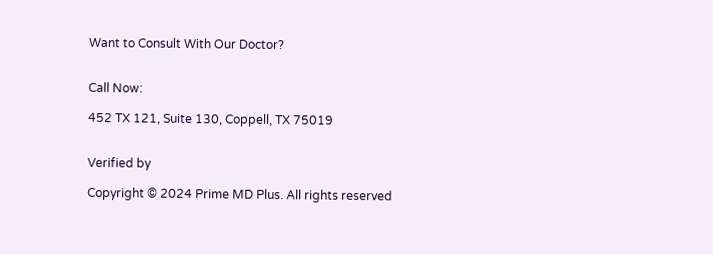Want to Consult With Our Doctor?


Call Now:

452 TX 121, Suite 130, Coppell, TX 75019


Verified by

Copyright © 2024 Prime MD Plus. All rights reserved